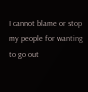I cannot blame or stop my people for wanting to go out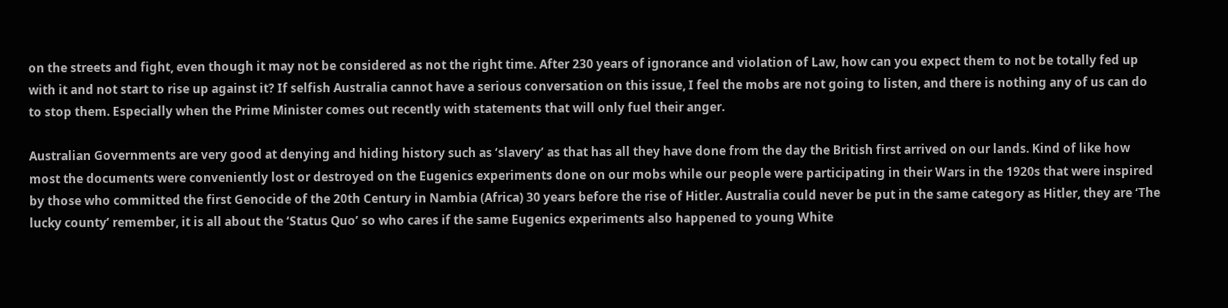on the streets and fight, even though it may not be considered as not the right time. After 230 years of ignorance and violation of Law, how can you expect them to not be totally fed up with it and not start to rise up against it? If selfish Australia cannot have a serious conversation on this issue, I feel the mobs are not going to listen, and there is nothing any of us can do to stop them. Especially when the Prime Minister comes out recently with statements that will only fuel their anger.

Australian Governments are very good at denying and hiding history such as ‘slavery’ as that has all they have done from the day the British first arrived on our lands. Kind of like how most the documents were conveniently lost or destroyed on the Eugenics experiments done on our mobs while our people were participating in their Wars in the 1920s that were inspired by those who committed the first Genocide of the 20th Century in Nambia (Africa) 30 years before the rise of Hitler. Australia could never be put in the same category as Hitler, they are ‘The lucky county’ remember, it is all about the ‘Status Quo’ so who cares if the same Eugenics experiments also happened to young White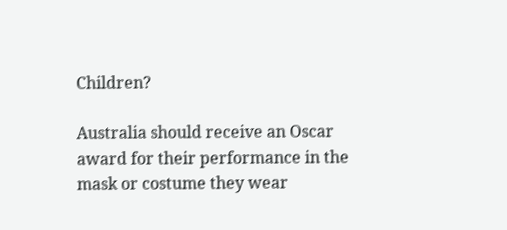Children?

Australia should receive an Oscar award for their performance in the mask or costume they wear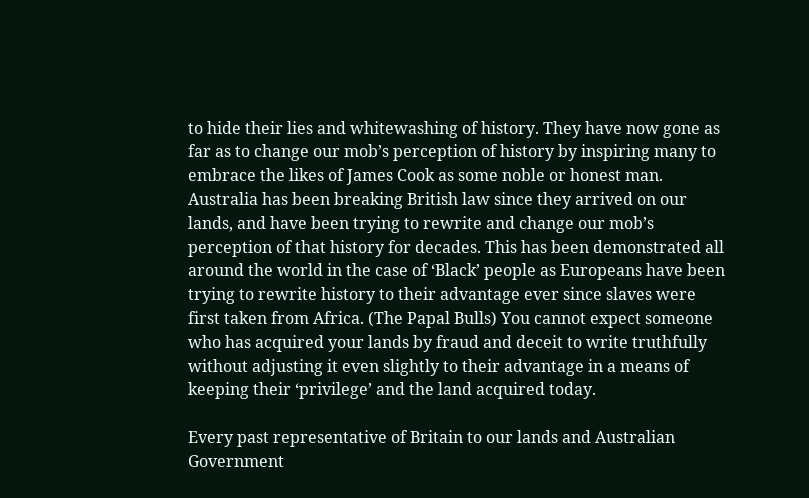to hide their lies and whitewashing of history. They have now gone as far as to change our mob’s perception of history by inspiring many to embrace the likes of James Cook as some noble or honest man. Australia has been breaking British law since they arrived on our lands, and have been trying to rewrite and change our mob’s perception of that history for decades. This has been demonstrated all around the world in the case of ‘Black’ people as Europeans have been trying to rewrite history to their advantage ever since slaves were first taken from Africa. (The Papal Bulls) You cannot expect someone who has acquired your lands by fraud and deceit to write truthfully without adjusting it even slightly to their advantage in a means of keeping their ‘privilege’ and the land acquired today.

Every past representative of Britain to our lands and Australian Government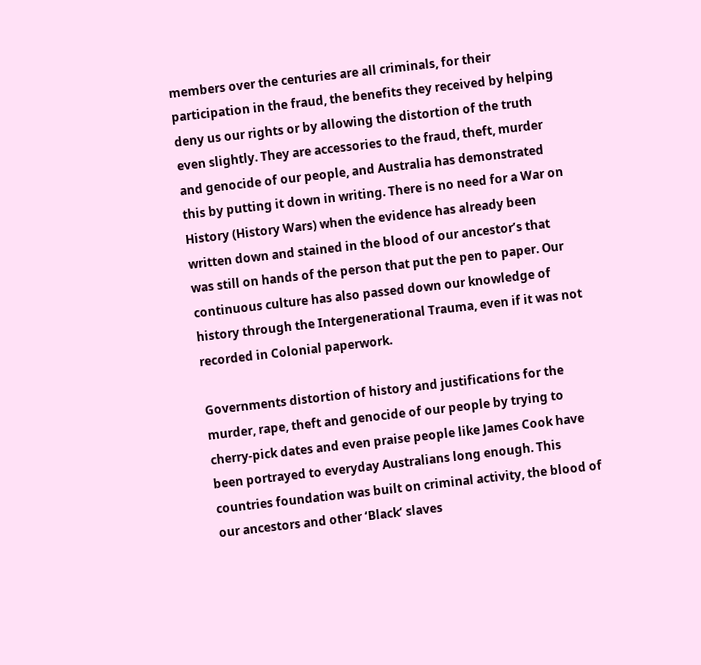members over the centuries are all criminals, for their participation in the fraud, the benefits they received by helping deny us our rights or by allowing the distortion of the truth even slightly. They are accessories to the fraud, theft, murder and genocide of our people, and Australia has demonstrated this by putting it down in writing. There is no need for a War on History (History Wars) when the evidence has already been written down and stained in the blood of our ancestor’s that was still on hands of the person that put the pen to paper. Our continuous culture has also passed down our knowledge of history through the Intergenerational Trauma, even if it was not recorded in Colonial paperwork.

Governments distortion of history and justifications for the murder, rape, theft and genocide of our people by trying to cherry-pick dates and even praise people like James Cook have been portrayed to everyday Australians long enough. This countries foundation was built on criminal activity, the blood of our ancestors and other ‘Black’ slaves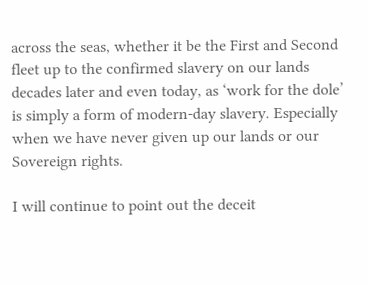across the seas, whether it be the First and Second fleet up to the confirmed slavery on our lands decades later and even today, as ‘work for the dole’ is simply a form of modern-day slavery. Especially when we have never given up our lands or our Sovereign rights.

I will continue to point out the deceit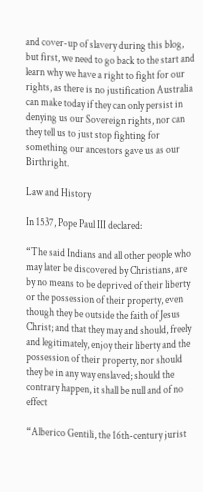and cover-up of slavery during this blog, but first, we need to go back to the start and learn why we have a right to fight for our rights, as there is no justification Australia can make today if they can only persist in denying us our Sovereign rights, nor can they tell us to just stop fighting for something our ancestors gave us as our Birthright.

Law and History

In 1537, Pope Paul III declared:

“The said Indians and all other people who may later be discovered by Christians, are by no means to be deprived of their liberty or the possession of their property, even though they be outside the faith of Jesus Christ; and that they may and should, freely and legitimately, enjoy their liberty and the possession of their property, nor should they be in any way enslaved; should the contrary happen, it shall be null and of no effect

“Alberico Gentili, the 16th-century jurist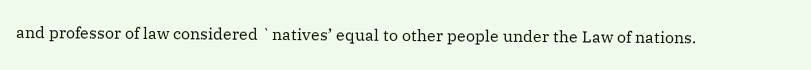and professor of law considered `natives’ equal to other people under the Law of nations.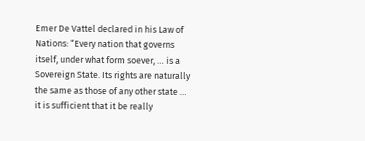Emer De Vattel declared in his Law of Nations: “Every nation that governs itself, under what form soever, … is a Sovereign State. Its rights are naturally the same as those of any other state … it is sufficient that it be really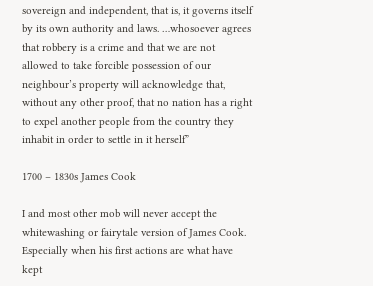sovereign and independent, that is, it governs itself by its own authority and laws. …whosoever agrees that robbery is a crime and that we are not allowed to take forcible possession of our neighbour’s property will acknowledge that, without any other proof, that no nation has a right to expel another people from the country they inhabit in order to settle in it herself”

1700 – 1830s James Cook

I and most other mob will never accept the whitewashing or fairytale version of James Cook. Especially when his first actions are what have kept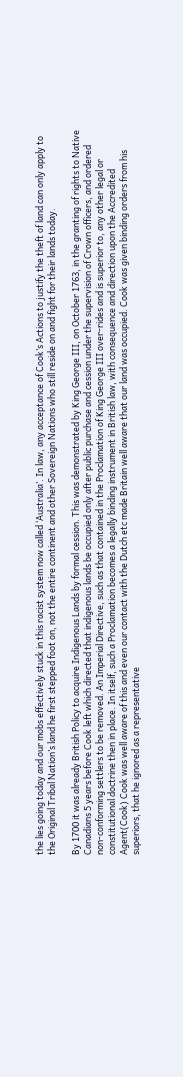the lies going today and our mobs effectively stuck in this racist system now called ‘Australia’. In law, any acceptance of Cook’s Actions to justify the theft of land can only apply to the Original Tribal Nation’s land he first stepped foot on, not the entire continent and other Sovereign Nations who still reside on and fight for their lands today.

By 1700 it was already British Policy to acquire Indigenous Lands by formal cession. This was demonstrated by King George III, on October 1763, in the granting of rights to Native Canadians 5 years before Cook left which directed that indigenous lands be occupied only after public purchase and cession under the supervision of Crown officers, and ordered non-conforming settlers to be removed. An Imperial Directive, such as that contained in the Proclamation of King George III over-rides and is superior to, any other legal or constitutional doctrine then in place. In itself, such a Proclamation becomes a legally binding instrument in British law, with consequence and direction upon the Accredited Agent(Cook) Cook was well aware of this and even our contact with the Dutch etc made Britain well aware that our land was occupied. Cook was given binding orders from his superiors, that he ignored as a representative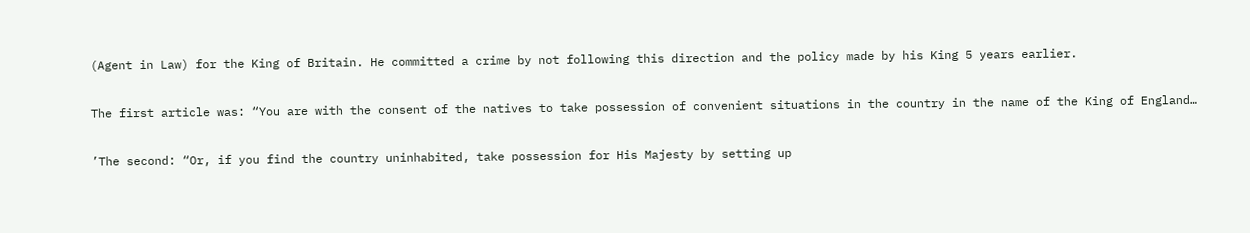(Agent in Law) for the King of Britain. He committed a crime by not following this direction and the policy made by his King 5 years earlier.

The first article was: “You are with the consent of the natives to take possession of convenient situations in the country in the name of the King of England…

’The second: “Or, if you find the country uninhabited, take possession for His Majesty by setting up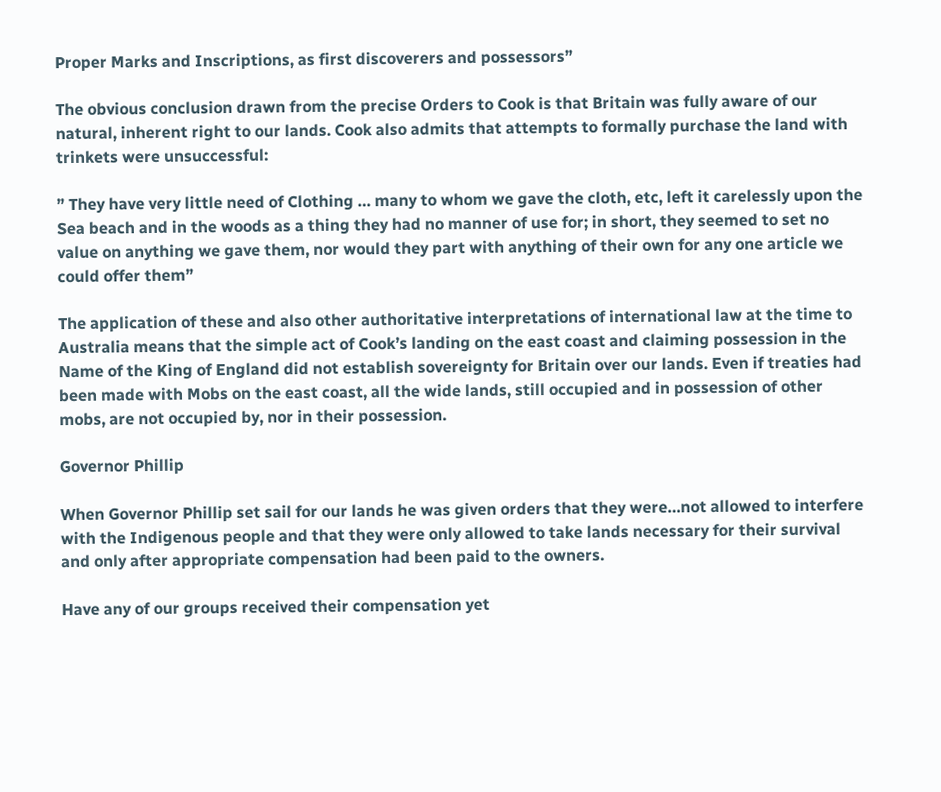Proper Marks and Inscriptions, as first discoverers and possessors”

The obvious conclusion drawn from the precise Orders to Cook is that Britain was fully aware of our natural, inherent right to our lands. Cook also admits that attempts to formally purchase the land with trinkets were unsuccessful:

” They have very little need of Clothing … many to whom we gave the cloth, etc, left it carelessly upon the Sea beach and in the woods as a thing they had no manner of use for; in short, they seemed to set no value on anything we gave them, nor would they part with anything of their own for any one article we could offer them”

The application of these and also other authoritative interpretations of international law at the time to Australia means that the simple act of Cook’s landing on the east coast and claiming possession in the Name of the King of England did not establish sovereignty for Britain over our lands. Even if treaties had been made with Mobs on the east coast, all the wide lands, still occupied and in possession of other mobs, are not occupied by, nor in their possession.

Governor Phillip

When Governor Phillip set sail for our lands he was given orders that they were…not allowed to interfere with the Indigenous people and that they were only allowed to take lands necessary for their survival and only after appropriate compensation had been paid to the owners.

Have any of our groups received their compensation yet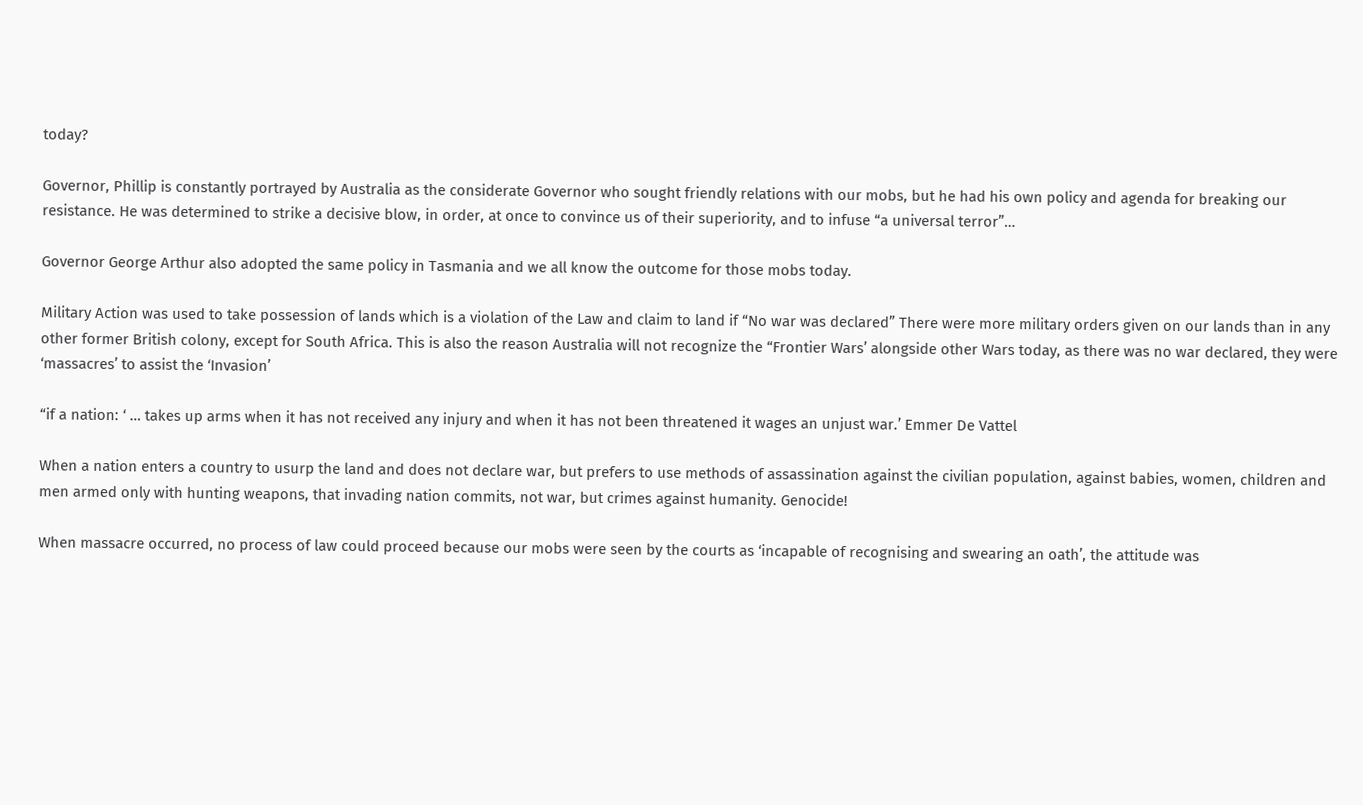today?

Governor, Phillip is constantly portrayed by Australia as the considerate Governor who sought friendly relations with our mobs, but he had his own policy and agenda for breaking our resistance. He was determined to strike a decisive blow, in order, at once to convince us of their superiority, and to infuse “a universal terror”…

Governor George Arthur also adopted the same policy in Tasmania and we all know the outcome for those mobs today.

Military Action was used to take possession of lands which is a violation of the Law and claim to land if “No war was declared” There were more military orders given on our lands than in any other former British colony, except for South Africa. This is also the reason Australia will not recognize the “Frontier Wars’ alongside other Wars today, as there was no war declared, they were ‘massacres’ to assist the ‘Invasion’

“if a nation: ‘ … takes up arms when it has not received any injury and when it has not been threatened it wages an unjust war.’ Emmer De Vattel

When a nation enters a country to usurp the land and does not declare war, but prefers to use methods of assassination against the civilian population, against babies, women, children and men armed only with hunting weapons, that invading nation commits, not war, but crimes against humanity. Genocide!

When massacre occurred, no process of law could proceed because our mobs were seen by the courts as ‘incapable of recognising and swearing an oath’, the attitude was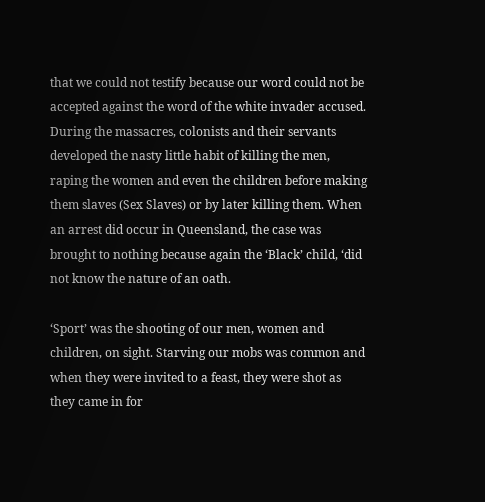that we could not testify because our word could not be accepted against the word of the white invader accused. During the massacres, colonists and their servants developed the nasty little habit of killing the men, raping the women and even the children before making them slaves (Sex Slaves) or by later killing them. When an arrest did occur in Queensland, the case was brought to nothing because again the ‘Black’ child, ‘did not know the nature of an oath.

‘Sport’ was the shooting of our men, women and children, on sight. Starving our mobs was common and when they were invited to a feast, they were shot as they came in for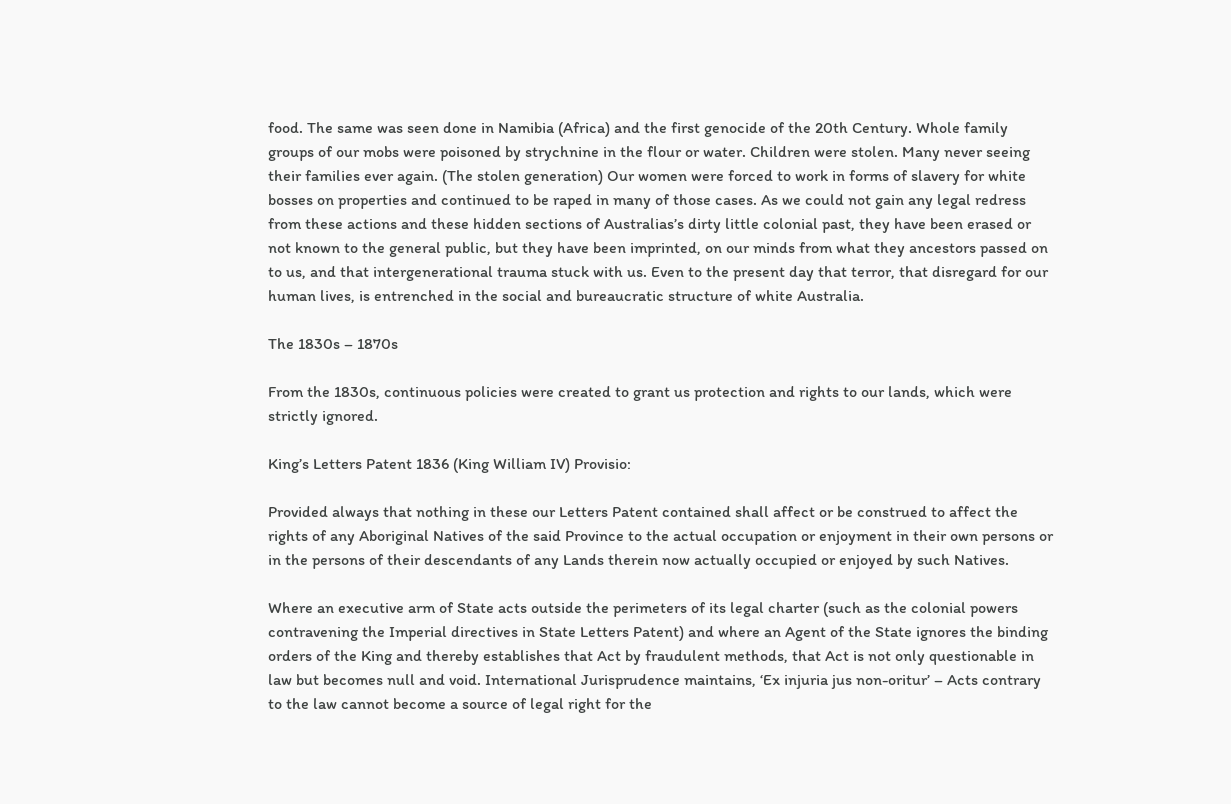food. The same was seen done in Namibia (Africa) and the first genocide of the 20th Century. Whole family groups of our mobs were poisoned by strychnine in the flour or water. Children were stolen. Many never seeing their families ever again. (The stolen generation) Our women were forced to work in forms of slavery for white bosses on properties and continued to be raped in many of those cases. As we could not gain any legal redress from these actions and these hidden sections of Australias’s dirty little colonial past, they have been erased or not known to the general public, but they have been imprinted, on our minds from what they ancestors passed on to us, and that intergenerational trauma stuck with us. Even to the present day that terror, that disregard for our human lives, is entrenched in the social and bureaucratic structure of white Australia.

The 1830s – 1870s

From the 1830s, continuous policies were created to grant us protection and rights to our lands, which were strictly ignored.

King’s Letters Patent 1836 (King William IV) Provisio:

Provided always that nothing in these our Letters Patent contained shall affect or be construed to affect the rights of any Aboriginal Natives of the said Province to the actual occupation or enjoyment in their own persons or in the persons of their descendants of any Lands therein now actually occupied or enjoyed by such Natives.

Where an executive arm of State acts outside the perimeters of its legal charter (such as the colonial powers contravening the Imperial directives in State Letters Patent) and where an Agent of the State ignores the binding orders of the King and thereby establishes that Act by fraudulent methods, that Act is not only questionable in law but becomes null and void. International Jurisprudence maintains, ‘Ex injuria jus non-oritur’ – Acts contrary to the law cannot become a source of legal right for the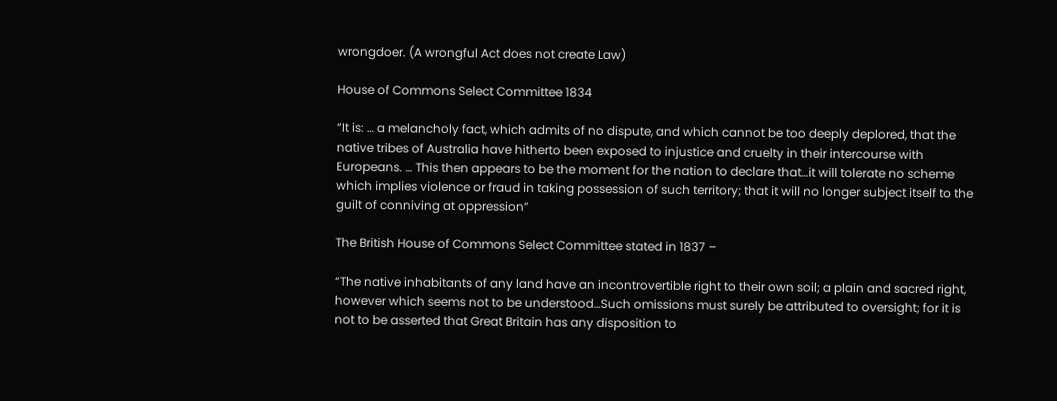wrongdoer. (A wrongful Act does not create Law)

House of Commons Select Committee 1834

“It is: … a melancholy fact, which admits of no dispute, and which cannot be too deeply deplored, that the native tribes of Australia have hitherto been exposed to injustice and cruelty in their intercourse with Europeans. … This then appears to be the moment for the nation to declare that…it will tolerate no scheme which implies violence or fraud in taking possession of such territory; that it will no longer subject itself to the guilt of conniving at oppression”

The British House of Commons Select Committee stated in 1837 –

“The native inhabitants of any land have an incontrovertible right to their own soil; a plain and sacred right, however which seems not to be understood…Such omissions must surely be attributed to oversight; for it is not to be asserted that Great Britain has any disposition to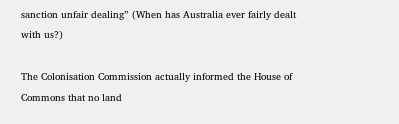sanction unfair dealing” (When has Australia ever fairly dealt with us?)

The Colonisation Commission actually informed the House of Commons that no land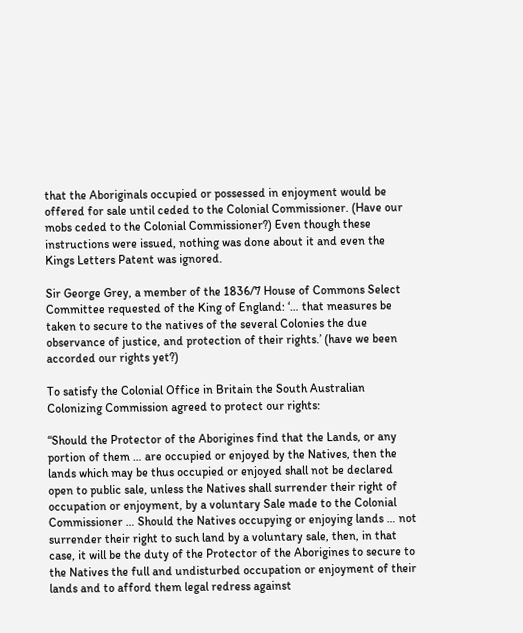that the Aboriginals occupied or possessed in enjoyment would be offered for sale until ceded to the Colonial Commissioner. (Have our mobs ceded to the Colonial Commissioner?) Even though these instructions were issued, nothing was done about it and even the Kings Letters Patent was ignored.

Sir George Grey, a member of the 1836/7 House of Commons Select Committee requested of the King of England: ‘… that measures be taken to secure to the natives of the several Colonies the due observance of justice, and protection of their rights.’ (have we been accorded our rights yet?)

To satisfy the Colonial Office in Britain the South Australian Colonizing Commission agreed to protect our rights:

“Should the Protector of the Aborigines find that the Lands, or any portion of them … are occupied or enjoyed by the Natives, then the lands which may be thus occupied or enjoyed shall not be declared open to public sale, unless the Natives shall surrender their right of occupation or enjoyment, by a voluntary Sale made to the Colonial Commissioner … Should the Natives occupying or enjoying lands … not surrender their right to such land by a voluntary sale, then, in that case, it will be the duty of the Protector of the Aborigines to secure to the Natives the full and undisturbed occupation or enjoyment of their lands and to afford them legal redress against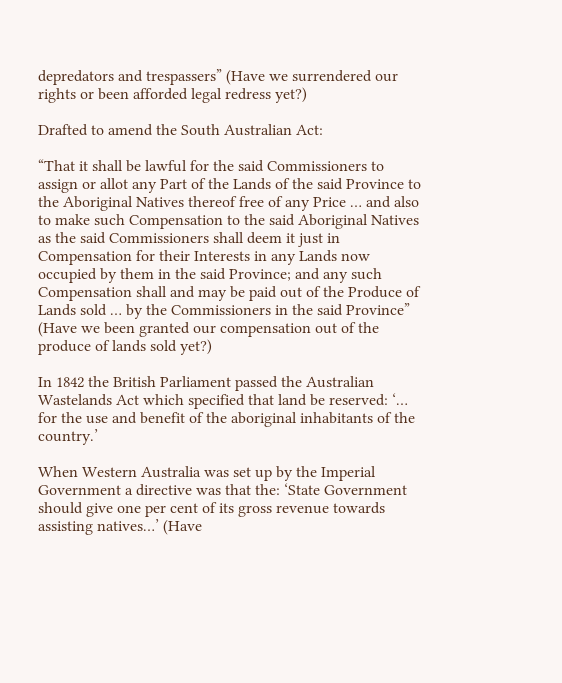depredators and trespassers” (Have we surrendered our rights or been afforded legal redress yet?)

Drafted to amend the South Australian Act:

“That it shall be lawful for the said Commissioners to assign or allot any Part of the Lands of the said Province to the Aboriginal Natives thereof free of any Price … and also to make such Compensation to the said Aboriginal Natives as the said Commissioners shall deem it just in Compensation for their Interests in any Lands now occupied by them in the said Province; and any such Compensation shall and may be paid out of the Produce of Lands sold … by the Commissioners in the said Province” (Have we been granted our compensation out of the produce of lands sold yet?)

In 1842 the British Parliament passed the Australian Wastelands Act which specified that land be reserved: ‘… for the use and benefit of the aboriginal inhabitants of the country.’

When Western Australia was set up by the Imperial Government a directive was that the: ‘State Government should give one per cent of its gross revenue towards assisting natives…’ (Have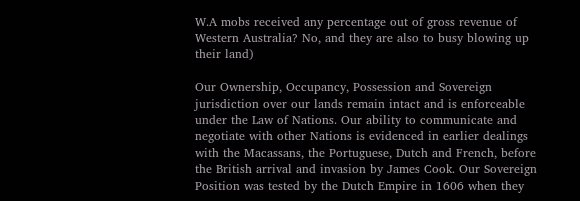W.A mobs received any percentage out of gross revenue of Western Australia? No, and they are also to busy blowing up their land)

Our Ownership, Occupancy, Possession and Sovereign jurisdiction over our lands remain intact and is enforceable under the Law of Nations. Our ability to communicate and negotiate with other Nations is evidenced in earlier dealings with the Macassans, the Portuguese, Dutch and French, before the British arrival and invasion by James Cook. Our Sovereign Position was tested by the Dutch Empire in 1606 when they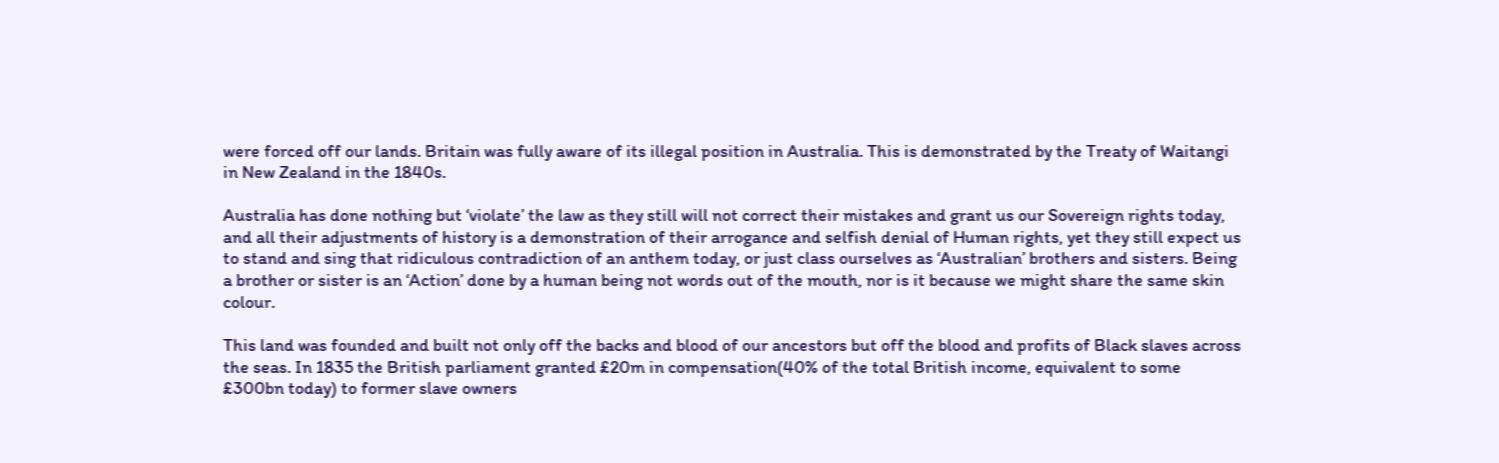were forced off our lands. Britain was fully aware of its illegal position in Australia. This is demonstrated by the Treaty of Waitangi in New Zealand in the 1840s.

Australia has done nothing but ‘violate’ the law as they still will not correct their mistakes and grant us our Sovereign rights today, and all their adjustments of history is a demonstration of their arrogance and selfish denial of Human rights, yet they still expect us to stand and sing that ridiculous contradiction of an anthem today, or just class ourselves as ‘Australian’ brothers and sisters. Being a brother or sister is an ‘Action’ done by a human being not words out of the mouth, nor is it because we might share the same skin colour.

This land was founded and built not only off the backs and blood of our ancestors but off the blood and profits of Black slaves across the seas. In 1835 the British parliament granted £20m in compensation(40% of the total British income, equivalent to some £300bn today) to former slave owners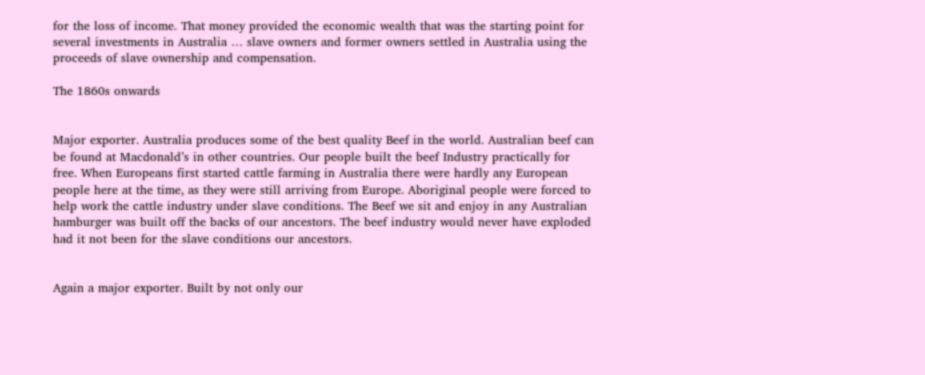for the loss of income. That money provided the economic wealth that was the starting point for several investments in Australia … slave owners and former owners settled in Australia using the proceeds of slave ownership and compensation.

The 1860s onwards


Major exporter. Australia produces some of the best quality Beef in the world. Australian beef can be found at Macdonald’s in other countries. Our people built the beef Industry practically for free. When Europeans first started cattle farming in Australia there were hardly any European people here at the time, as they were still arriving from Europe. Aboriginal people were forced to help work the cattle industry under slave conditions. The Beef we sit and enjoy in any Australian hamburger was built off the backs of our ancestors. The beef industry would never have exploded had it not been for the slave conditions our ancestors.


Again a major exporter. Built by not only our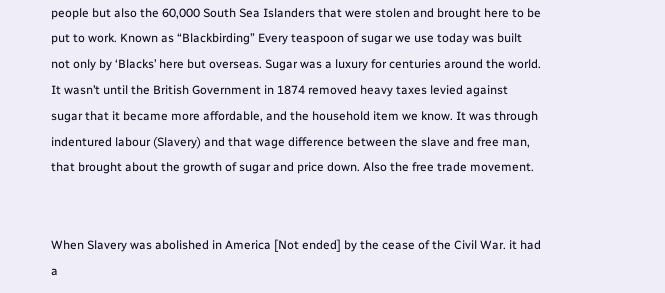people but also the 60,000 South Sea Islanders that were stolen and brought here to be put to work. Known as “Blackbirding” Every teaspoon of sugar we use today was built not only by ‘Blacks’ here but overseas. Sugar was a luxury for centuries around the world. It wasn’t until the British Government in 1874 removed heavy taxes levied against sugar that it became more affordable, and the household item we know. It was through indentured labour (Slavery) and that wage difference between the slave and free man, that brought about the growth of sugar and price down. Also the free trade movement.


When Slavery was abolished in America [Not ended] by the cease of the Civil War. it had a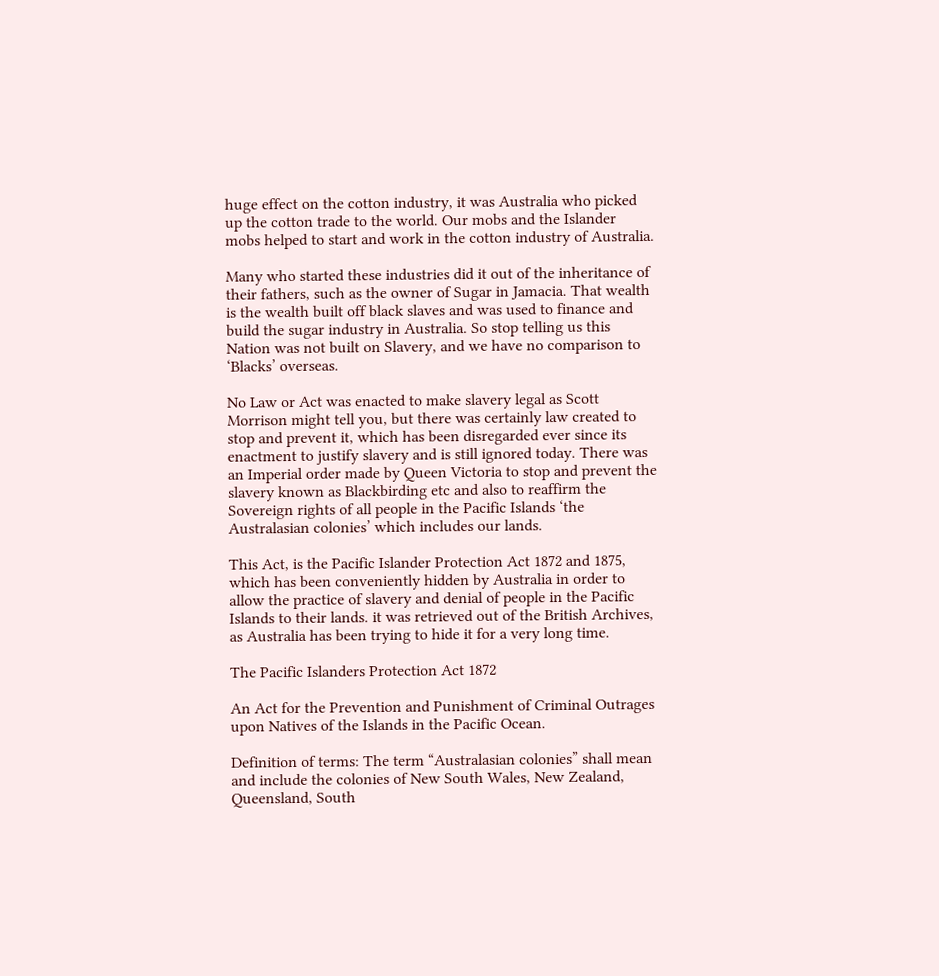huge effect on the cotton industry, it was Australia who picked up the cotton trade to the world. Our mobs and the Islander mobs helped to start and work in the cotton industry of Australia.

Many who started these industries did it out of the inheritance of their fathers, such as the owner of Sugar in Jamacia. That wealth is the wealth built off black slaves and was used to finance and build the sugar industry in Australia. So stop telling us this Nation was not built on Slavery, and we have no comparison to ‘Blacks’ overseas.

No Law or Act was enacted to make slavery legal as Scott Morrison might tell you, but there was certainly law created to stop and prevent it, which has been disregarded ever since its enactment to justify slavery and is still ignored today. There was an Imperial order made by Queen Victoria to stop and prevent the slavery known as Blackbirding etc and also to reaffirm the Sovereign rights of all people in the Pacific Islands ‘the Australasian colonies’ which includes our lands.

This Act, is the Pacific Islander Protection Act 1872 and 1875, which has been conveniently hidden by Australia in order to allow the practice of slavery and denial of people in the Pacific Islands to their lands. it was retrieved out of the British Archives, as Australia has been trying to hide it for a very long time.

The Pacific Islanders Protection Act 1872

An Act for the Prevention and Punishment of Criminal Outrages upon Natives of the Islands in the Pacific Ocean.

Definition of terms: The term “Australasian colonies” shall mean and include the colonies of New South Wales, New Zealand, Queensland, South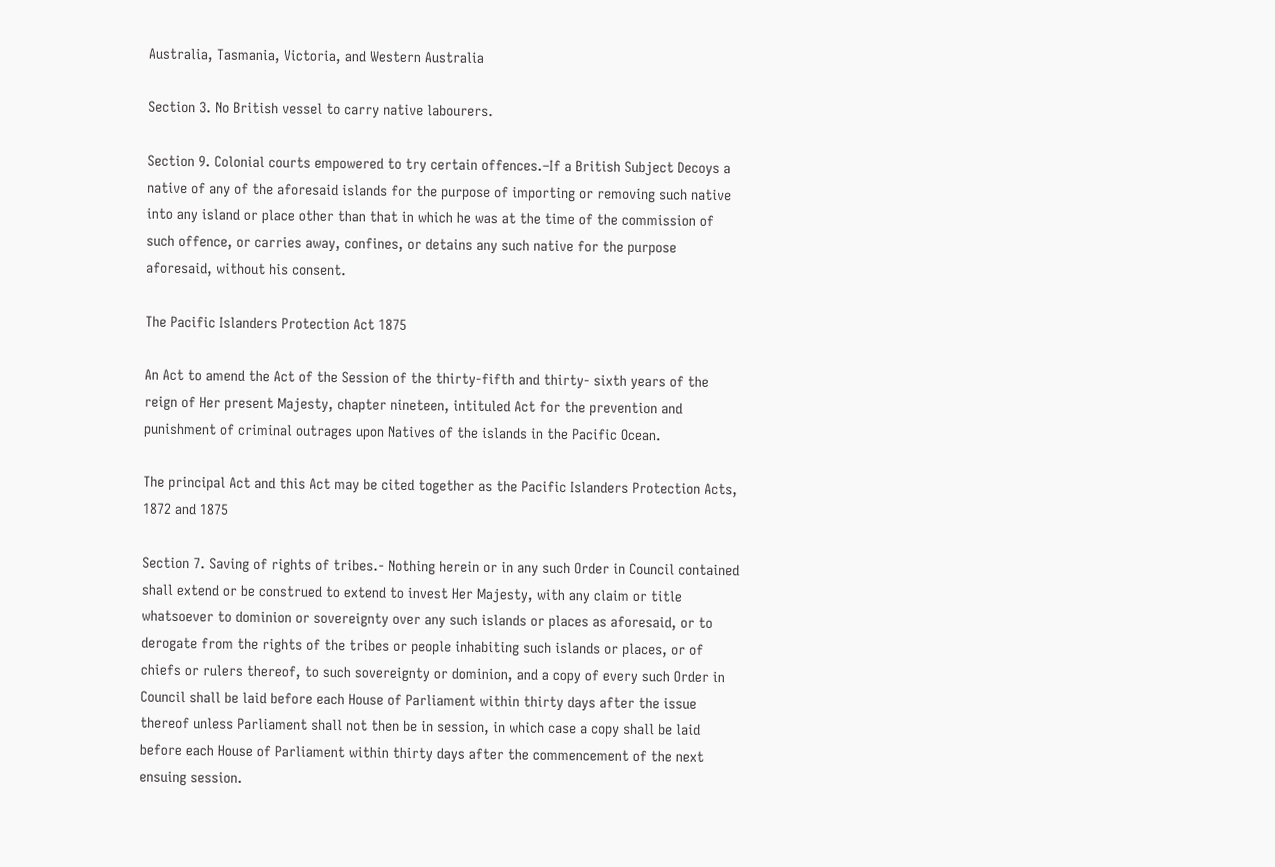Australia, Tasmania, Victoria, and Western Australia

Section 3. No British vessel to carry native labourers.

Section 9. Colonial courts empowered to try certain offences.–If a British Subject Decoys a native of any of the aforesaid islands for the purpose of importing or removing such native into any island or place other than that in which he was at the time of the commission of such offence, or carries away, confines, or detains any such native for the purpose aforesaid, without his consent.

The Pacific Islanders Protection Act 1875

An Act to amend the Act of the Session of the thirty-fifth and thirty- sixth years of the reign of Her present Majesty, chapter nineteen, intituled Act for the prevention and punishment of criminal outrages upon Natives of the islands in the Pacific Ocean.

The principal Act and this Act may be cited together as the Pacific Islanders Protection Acts, 1872 and 1875

Section 7. Saving of rights of tribes.- Nothing herein or in any such Order in Council contained shall extend or be construed to extend to invest Her Majesty, with any claim or title whatsoever to dominion or sovereignty over any such islands or places as aforesaid, or to derogate from the rights of the tribes or people inhabiting such islands or places, or of chiefs or rulers thereof, to such sovereignty or dominion, and a copy of every such Order in Council shall be laid before each House of Parliament within thirty days after the issue thereof unless Parliament shall not then be in session, in which case a copy shall be laid before each House of Parliament within thirty days after the commencement of the next ensuing session.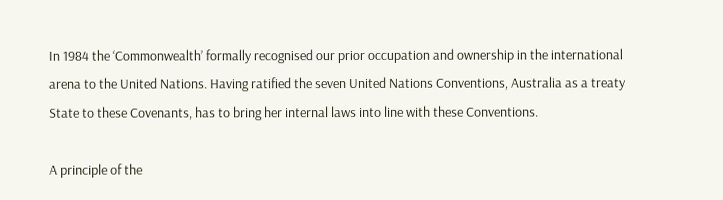In 1984 the ‘Commonwealth’ formally recognised our prior occupation and ownership in the international arena to the United Nations. Having ratified the seven United Nations Conventions, Australia as a treaty State to these Covenants, has to bring her internal laws into line with these Conventions.

A principle of the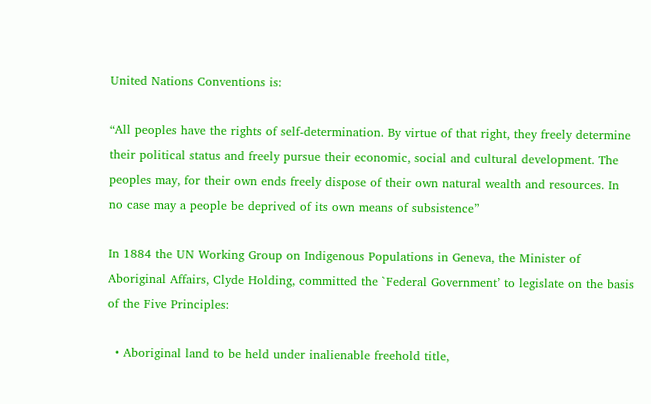United Nations Conventions is:

“All peoples have the rights of self-determination. By virtue of that right, they freely determine their political status and freely pursue their economic, social and cultural development. The peoples may, for their own ends freely dispose of their own natural wealth and resources. In no case may a people be deprived of its own means of subsistence”

In 1884 the UN Working Group on Indigenous Populations in Geneva, the Minister of Aboriginal Affairs, Clyde Holding, committed the `Federal Government’ to legislate on the basis of the Five Principles:

  • Aboriginal land to be held under inalienable freehold title,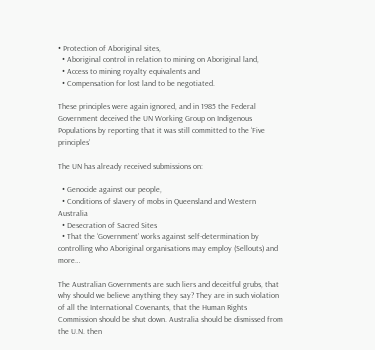• Protection of Aboriginal sites,
  • Aboriginal control in relation to mining on Aboriginal land,
  • Access to mining royalty equivalents and
  • Compensation for lost land to be negotiated.

These principles were again ignored, and in 1985 the Federal Government deceived the UN Working Group on Indigenous Populations by reporting that it was still committed to the ‘Five principles’

The UN has already received submissions on:

  • Genocide against our people,
  • Conditions of slavery of mobs in Queensland and Western Australia
  • Desecration of Sacred Sites
  • That the ‘Government’ works against self-determination by controlling who Aboriginal organisations may employ (Sellouts) and more…

The Australian Governments are such liers and deceitful grubs, that why should we believe anything they say? They are in such violation of all the International Covenants, that the Human Rights Commission should be shut down. Australia should be dismissed from the U.N. then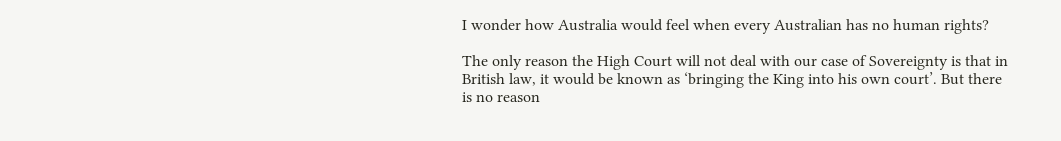I wonder how Australia would feel when every Australian has no human rights?

The only reason the High Court will not deal with our case of Sovereignty is that in British law, it would be known as ‘bringing the King into his own court’. But there is no reason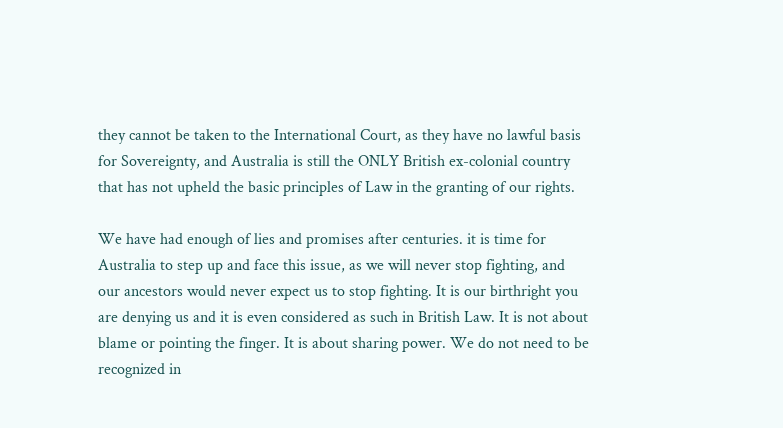they cannot be taken to the International Court, as they have no lawful basis for Sovereignty, and Australia is still the ONLY British ex-colonial country that has not upheld the basic principles of Law in the granting of our rights.

We have had enough of lies and promises after centuries. it is time for Australia to step up and face this issue, as we will never stop fighting, and our ancestors would never expect us to stop fighting. It is our birthright you are denying us and it is even considered as such in British Law. It is not about blame or pointing the finger. It is about sharing power. We do not need to be recognized in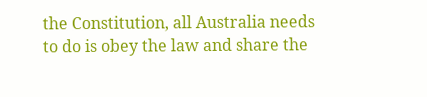the Constitution, all Australia needs to do is obey the law and share the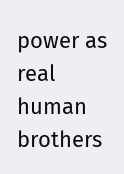power as real human brothers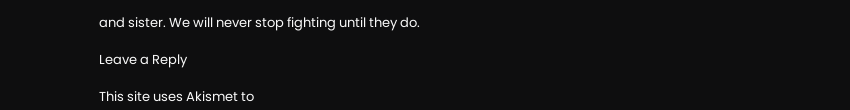and sister. We will never stop fighting until they do.

Leave a Reply

This site uses Akismet to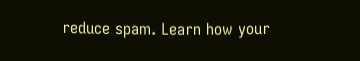reduce spam. Learn how your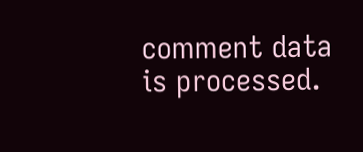comment data is processed.